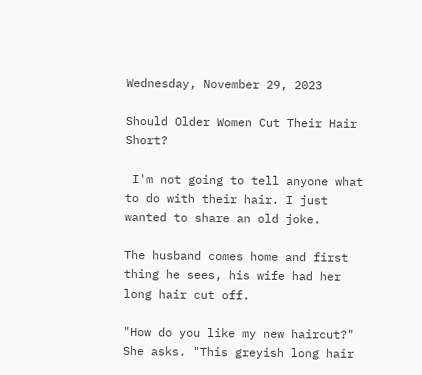Wednesday, November 29, 2023

Should Older Women Cut Their Hair Short?

 I'm not going to tell anyone what to do with their hair. I just wanted to share an old joke.

The husband comes home and first thing he sees, his wife had her long hair cut off.

"How do you like my new haircut?" She asks. "This greyish long hair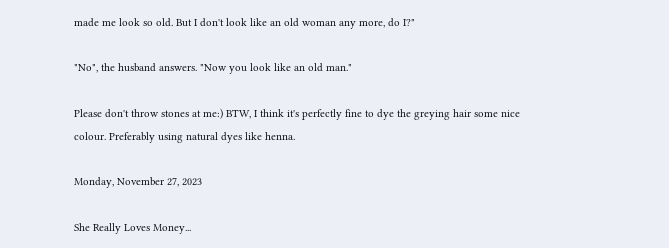made me look so old. But I don't look like an old woman any more, do I?"

"No", the husband answers. "Now you look like an old man."

Please don't throw stones at me:) BTW, I think it's perfectly fine to dye the greying hair some nice colour. Preferably using natural dyes like henna.

Monday, November 27, 2023

She Really Loves Money...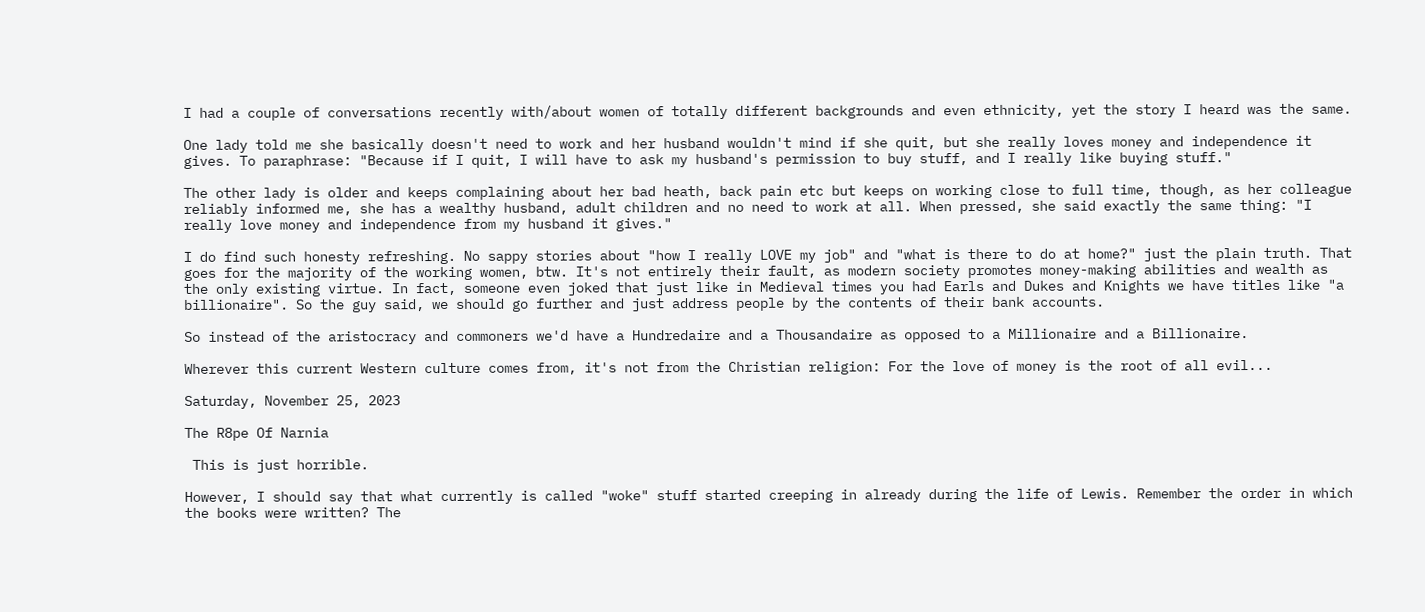I had a couple of conversations recently with/about women of totally different backgrounds and even ethnicity, yet the story I heard was the same.

One lady told me she basically doesn't need to work and her husband wouldn't mind if she quit, but she really loves money and independence it gives. To paraphrase: "Because if I quit, I will have to ask my husband's permission to buy stuff, and I really like buying stuff."

The other lady is older and keeps complaining about her bad heath, back pain etc but keeps on working close to full time, though, as her colleague reliably informed me, she has a wealthy husband, adult children and no need to work at all. When pressed, she said exactly the same thing: "I really love money and independence from my husband it gives."

I do find such honesty refreshing. No sappy stories about "how I really LOVE my job" and "what is there to do at home?" just the plain truth. That goes for the majority of the working women, btw. It's not entirely their fault, as modern society promotes money-making abilities and wealth as the only existing virtue. In fact, someone even joked that just like in Medieval times you had Earls and Dukes and Knights we have titles like "a billionaire". So the guy said, we should go further and just address people by the contents of their bank accounts.

So instead of the aristocracy and commoners we'd have a Hundredaire and a Thousandaire as opposed to a Millionaire and a Billionaire.

Wherever this current Western culture comes from, it's not from the Christian religion: For the love of money is the root of all evil...

Saturday, November 25, 2023

The R8pe Of Narnia

 This is just horrible.

However, I should say that what currently is called "woke" stuff started creeping in already during the life of Lewis. Remember the order in which the books were written? The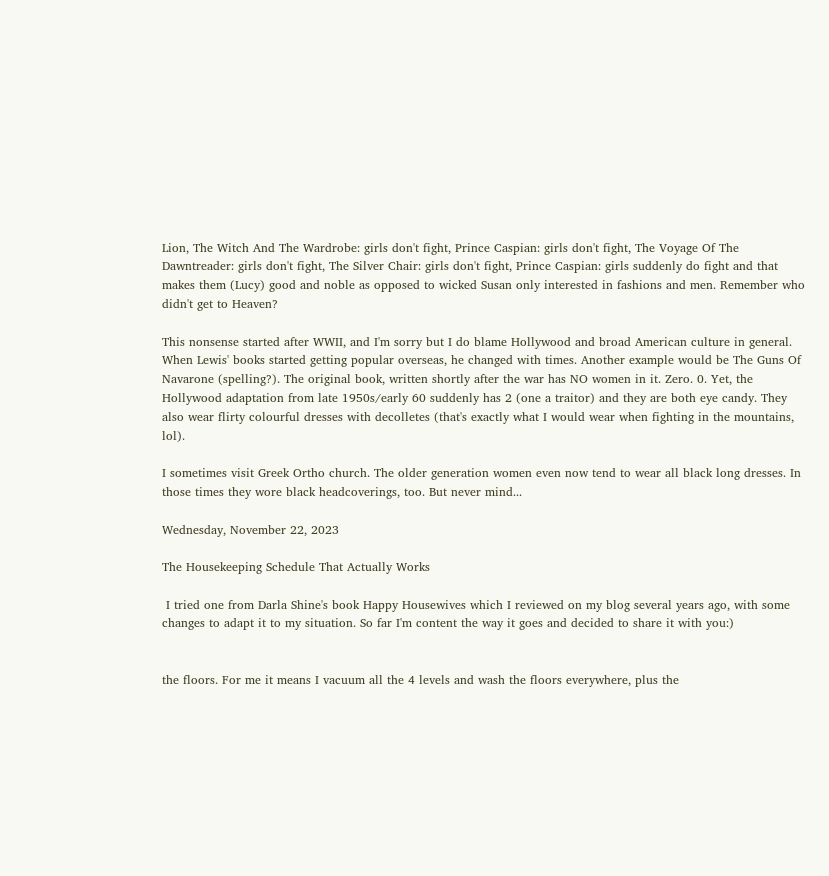Lion, The Witch And The Wardrobe: girls don't fight, Prince Caspian: girls don't fight, The Voyage Of The Dawntreader: girls don't fight, The Silver Chair: girls don't fight, Prince Caspian: girls suddenly do fight and that makes them (Lucy) good and noble as opposed to wicked Susan only interested in fashions and men. Remember who didn't get to Heaven?

This nonsense started after WWII, and I'm sorry but I do blame Hollywood and broad American culture in general. When Lewis' books started getting popular overseas, he changed with times. Another example would be The Guns Of Navarone (spelling?). The original book, written shortly after the war has NO women in it. Zero. 0. Yet, the Hollywood adaptation from late 1950s/early 60 suddenly has 2 (one a traitor) and they are both eye candy. They also wear flirty colourful dresses with decolletes (that's exactly what I would wear when fighting in the mountains, lol).

I sometimes visit Greek Ortho church. The older generation women even now tend to wear all black long dresses. In those times they wore black headcoverings, too. But never mind...

Wednesday, November 22, 2023

The Housekeeping Schedule That Actually Works

 I tried one from Darla Shine's book Happy Housewives which I reviewed on my blog several years ago, with some changes to adapt it to my situation. So far I'm content the way it goes and decided to share it with you:)


the floors. For me it means I vacuum all the 4 levels and wash the floors everywhere, plus the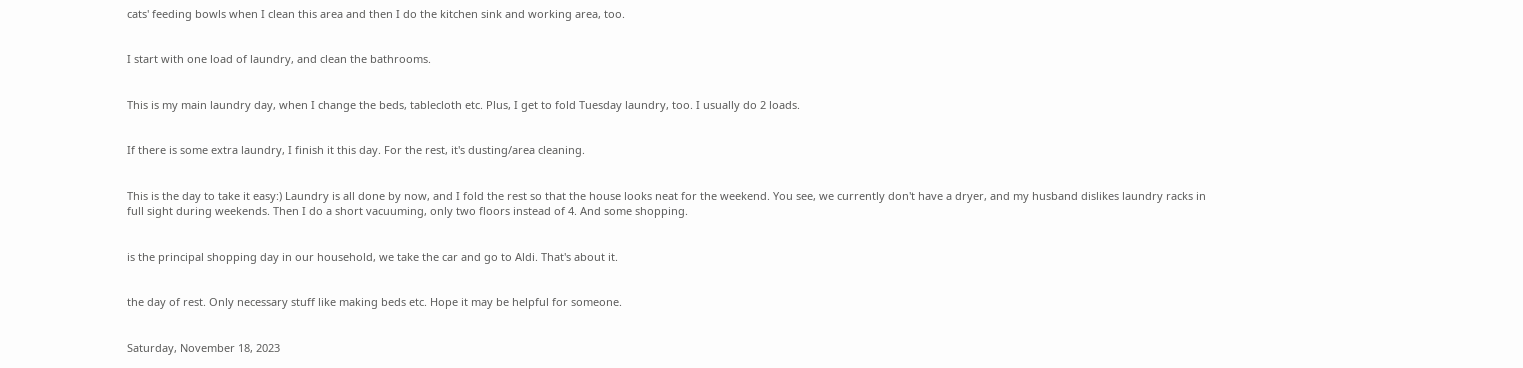cats' feeding bowls when I clean this area and then I do the kitchen sink and working area, too.


I start with one load of laundry, and clean the bathrooms.


This is my main laundry day, when I change the beds, tablecloth etc. Plus, I get to fold Tuesday laundry, too. I usually do 2 loads.


If there is some extra laundry, I finish it this day. For the rest, it's dusting/area cleaning.


This is the day to take it easy:) Laundry is all done by now, and I fold the rest so that the house looks neat for the weekend. You see, we currently don't have a dryer, and my husband dislikes laundry racks in full sight during weekends. Then I do a short vacuuming, only two floors instead of 4. And some shopping.


is the principal shopping day in our household, we take the car and go to Aldi. That's about it.


the day of rest. Only necessary stuff like making beds etc. Hope it may be helpful for someone.


Saturday, November 18, 2023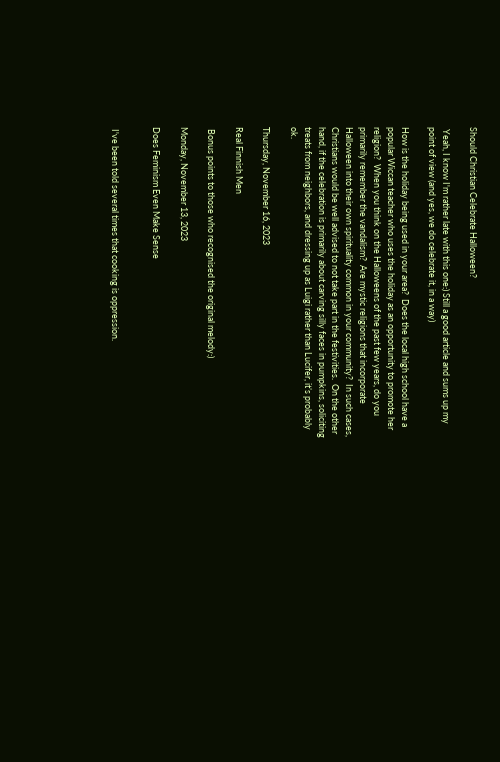Should Christian Celebrate Halloween?

 Yeah, I know I'm rather late with this one:) Still a good article and sums up my point of view (and yes, we do celebrate it, in a way)

How is the holiday being used in your area?  Does the local high school have a popular Wiccan teacher who uses the holiday as an opportunity to promote her religion?  When you think on the Halloweens of the past few years, do you primarily remember the vandalism?  Are mystic religions that incorporate Halloween into their own spirituality common in your community?  In such cases, Christians would be well advised to not take part in the festivities.  On the other hand, if the celebration is primarily about carving silly faces in pumpkins, soliciting treats from neighbors, and dressing up as Luigi rather than Lucifer, it’s probably ok.

Thursday, November 16, 2023

Real Finnish Men

 Bonus points to those who recognised the original melody:)

Monday, November 13, 2023

Does Feminism Even Make Sense


 I've been told several times that cooking is oppression.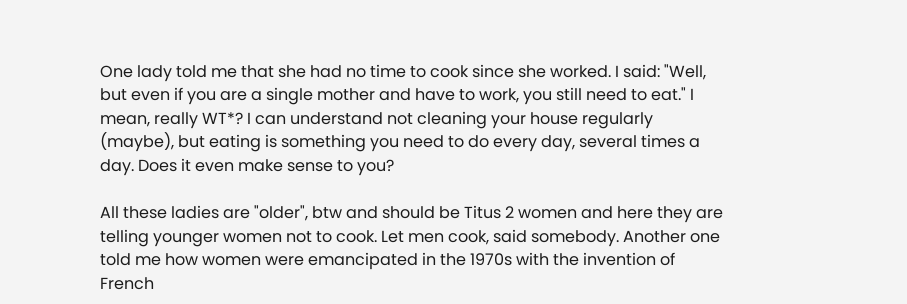One lady told me that she had no time to cook since she worked. I said: "Well, but even if you are a single mother and have to work, you still need to eat." I mean, really WT*? I can understand not cleaning your house regularly (maybe), but eating is something you need to do every day, several times a day. Does it even make sense to you?

All these ladies are "older", btw and should be Titus 2 women and here they are telling younger women not to cook. Let men cook, said somebody. Another one told me how women were emancipated in the 1970s with the invention of French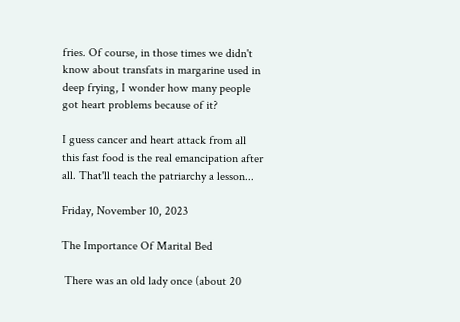fries. Of course, in those times we didn't know about transfats in margarine used in deep frying, I wonder how many people got heart problems because of it?

I guess cancer and heart attack from all this fast food is the real emancipation after all. That'll teach the patriarchy a lesson...

Friday, November 10, 2023

The Importance Of Marital Bed

 There was an old lady once (about 20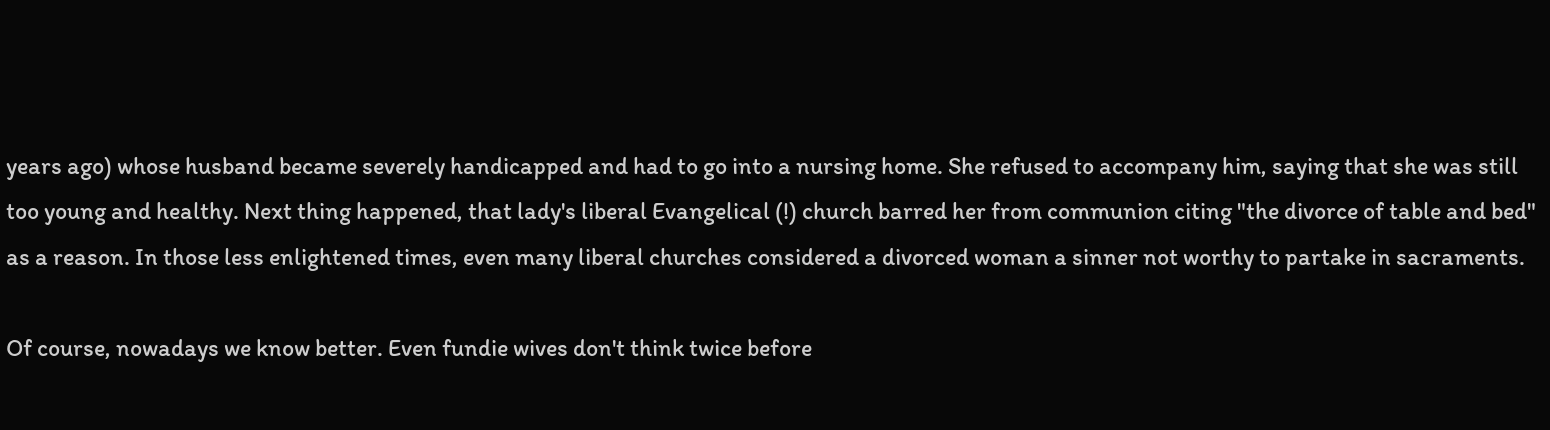years ago) whose husband became severely handicapped and had to go into a nursing home. She refused to accompany him, saying that she was still too young and healthy. Next thing happened, that lady's liberal Evangelical (!) church barred her from communion citing "the divorce of table and bed" as a reason. In those less enlightened times, even many liberal churches considered a divorced woman a sinner not worthy to partake in sacraments.

Of course, nowadays we know better. Even fundie wives don't think twice before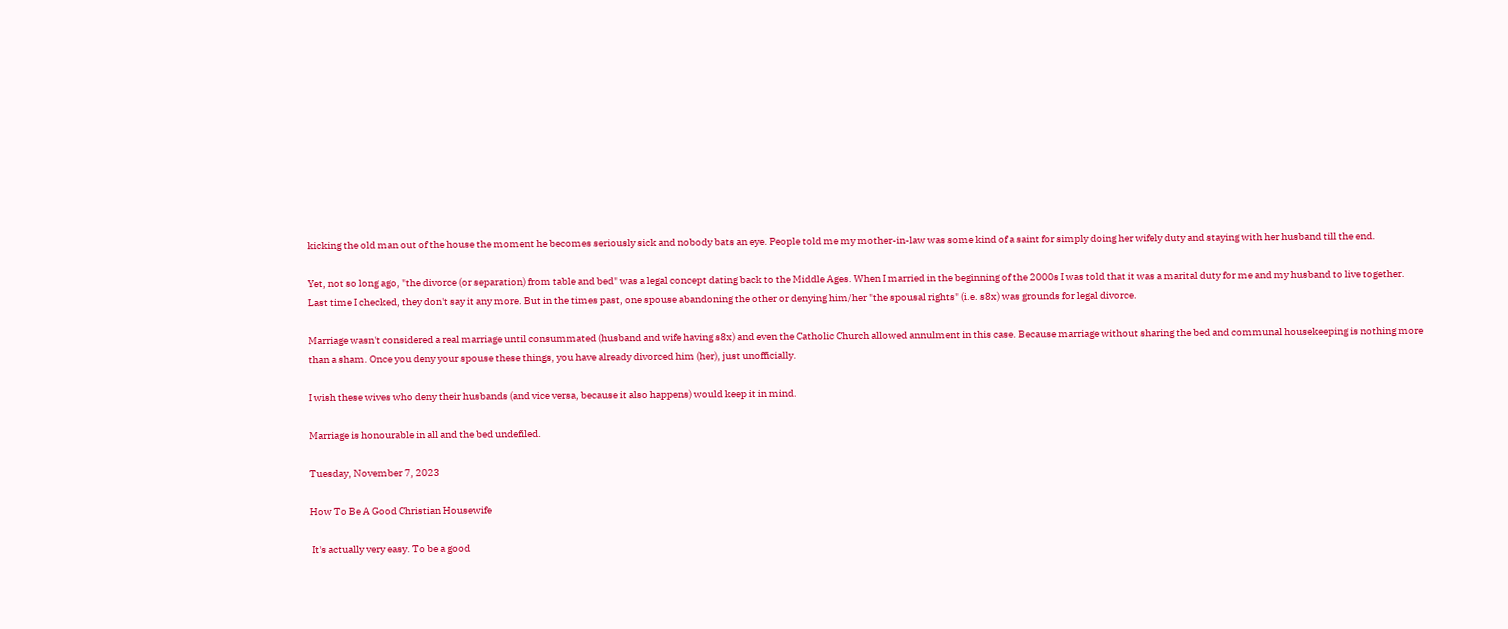kicking the old man out of the house the moment he becomes seriously sick and nobody bats an eye. People told me my mother-in-law was some kind of a saint for simply doing her wifely duty and staying with her husband till the end.

Yet, not so long ago, "the divorce (or separation) from table and bed" was a legal concept dating back to the Middle Ages. When I married in the beginning of the 2000s I was told that it was a marital duty for me and my husband to live together. Last time I checked, they don't say it any more. But in the times past, one spouse abandoning the other or denying him/her "the spousal rights" (i.e. s8x) was grounds for legal divorce.

Marriage wasn't considered a real marriage until consummated (husband and wife having s8x) and even the Catholic Church allowed annulment in this case. Because marriage without sharing the bed and communal housekeeping is nothing more than a sham. Once you deny your spouse these things, you have already divorced him (her), just unofficially.

I wish these wives who deny their husbands (and vice versa, because it also happens) would keep it in mind.

Marriage is honourable in all and the bed undefiled.

Tuesday, November 7, 2023

How To Be A Good Christian Housewife

 It's actually very easy. To be a good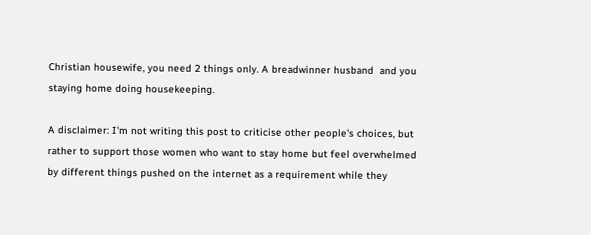Christian housewife, you need 2 things only. A breadwinner husband  and you staying home doing housekeeping.

A disclaimer: I'm not writing this post to criticise other people's choices, but rather to support those women who want to stay home but feel overwhelmed by different things pushed on the internet as a requirement while they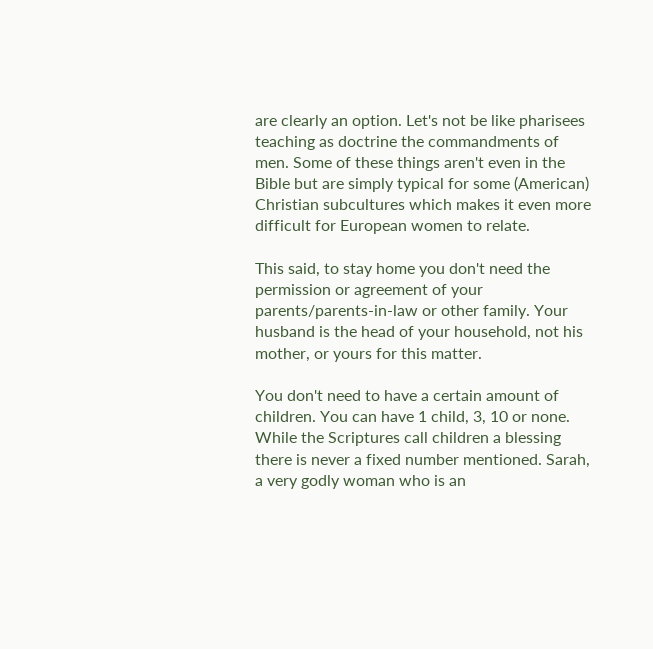are clearly an option. Let's not be like pharisees teaching as doctrine the commandments of men. Some of these things aren't even in the Bible but are simply typical for some (American) Christian subcultures which makes it even more difficult for European women to relate.

This said, to stay home you don't need the permission or agreement of your parents/parents-in-law or other family. Your husband is the head of your household, not his mother, or yours for this matter.

You don't need to have a certain amount of children. You can have 1 child, 3, 10 or none. While the Scriptures call children a blessing there is never a fixed number mentioned. Sarah, a very godly woman who is an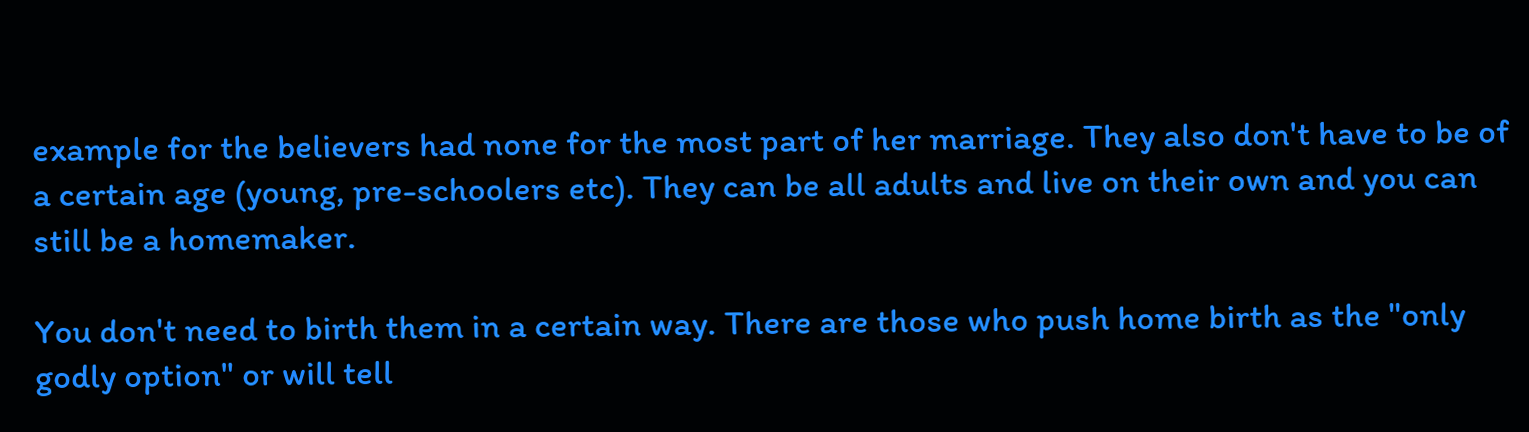example for the believers had none for the most part of her marriage. They also don't have to be of a certain age (young, pre-schoolers etc). They can be all adults and live on their own and you can still be a homemaker.

You don't need to birth them in a certain way. There are those who push home birth as the "only godly option" or will tell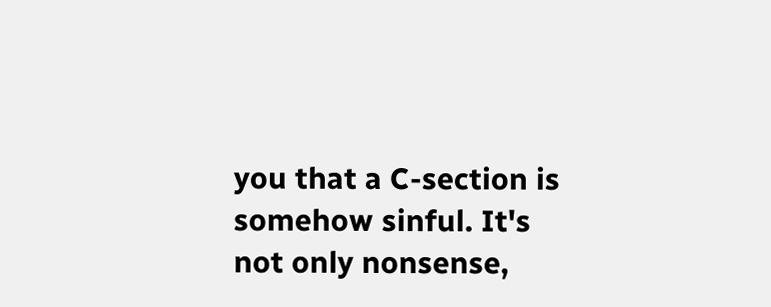you that a C-section is somehow sinful. It's not only nonsense,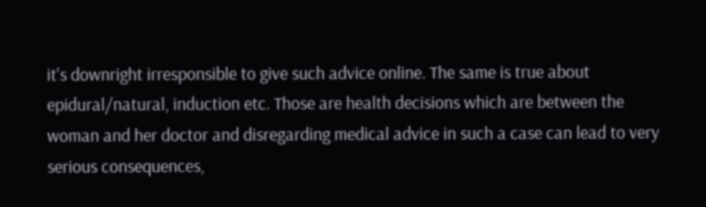it's downright irresponsible to give such advice online. The same is true about epidural/natural, induction etc. Those are health decisions which are between the woman and her doctor and disregarding medical advice in such a case can lead to very serious consequences,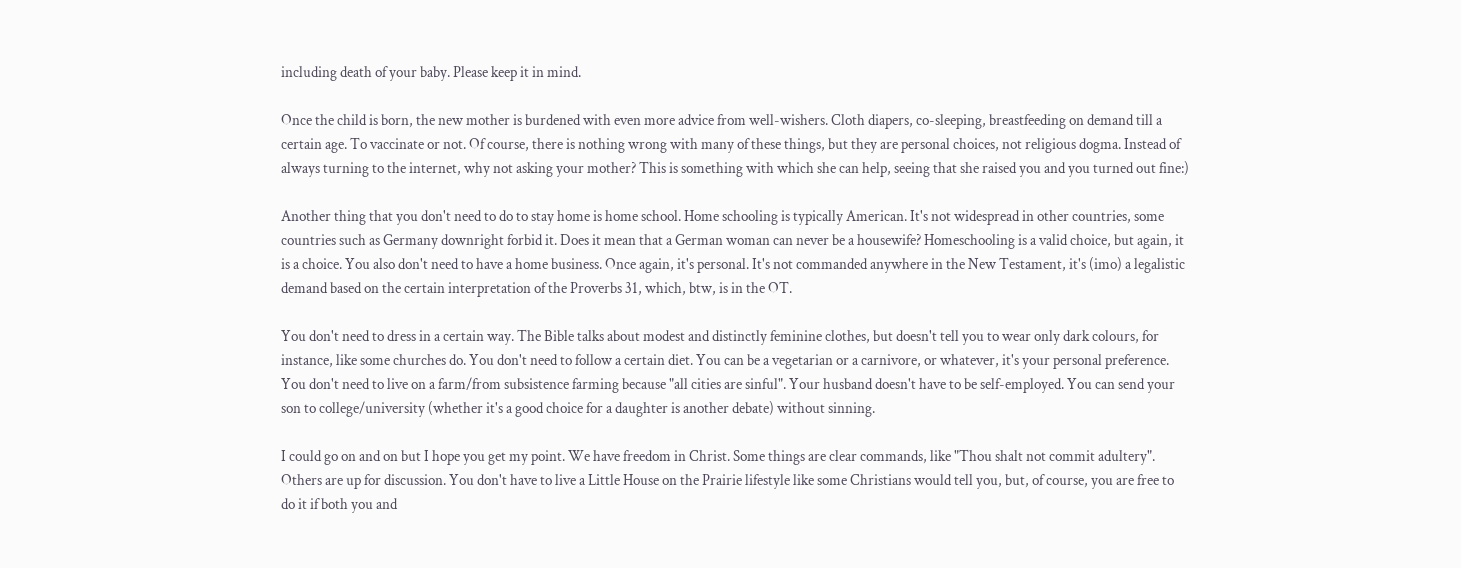including death of your baby. Please keep it in mind.

Once the child is born, the new mother is burdened with even more advice from well-wishers. Cloth diapers, co-sleeping, breastfeeding on demand till a certain age. To vaccinate or not. Of course, there is nothing wrong with many of these things, but they are personal choices, not religious dogma. Instead of always turning to the internet, why not asking your mother? This is something with which she can help, seeing that she raised you and you turned out fine:)

Another thing that you don't need to do to stay home is home school. Home schooling is typically American. It's not widespread in other countries, some countries such as Germany downright forbid it. Does it mean that a German woman can never be a housewife? Homeschooling is a valid choice, but again, it is a choice. You also don't need to have a home business. Once again, it's personal. It's not commanded anywhere in the New Testament, it's (imo) a legalistic demand based on the certain interpretation of the Proverbs 31, which, btw, is in the OT.

You don't need to dress in a certain way. The Bible talks about modest and distinctly feminine clothes, but doesn't tell you to wear only dark colours, for instance, like some churches do. You don't need to follow a certain diet. You can be a vegetarian or a carnivore, or whatever, it's your personal preference. You don't need to live on a farm/from subsistence farming because "all cities are sinful". Your husband doesn't have to be self-employed. You can send your son to college/university (whether it's a good choice for a daughter is another debate) without sinning.

I could go on and on but I hope you get my point. We have freedom in Christ. Some things are clear commands, like "Thou shalt not commit adultery". Others are up for discussion. You don't have to live a Little House on the Prairie lifestyle like some Christians would tell you, but, of course, you are free to do it if both you and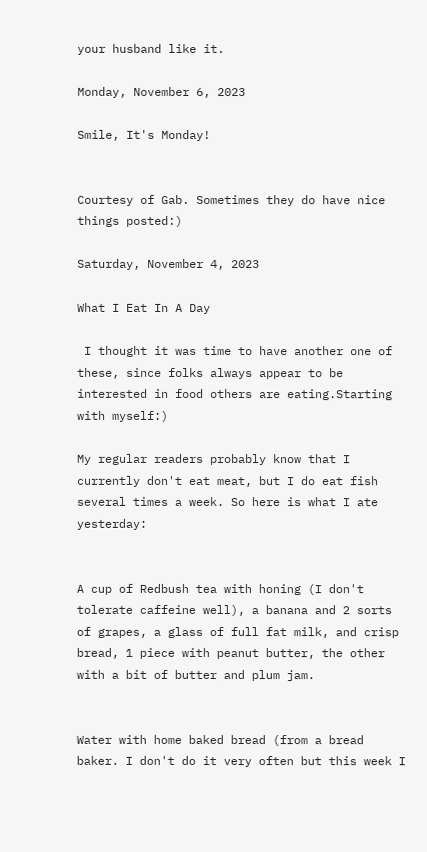your husband like it.

Monday, November 6, 2023

Smile, It's Monday!


Courtesy of Gab. Sometimes they do have nice things posted:)

Saturday, November 4, 2023

What I Eat In A Day

 I thought it was time to have another one of these, since folks always appear to be interested in food others are eating.Starting with myself:)

My regular readers probably know that I currently don't eat meat, but I do eat fish several times a week. So here is what I ate yesterday:


A cup of Redbush tea with honing (I don't tolerate caffeine well), a banana and 2 sorts of grapes, a glass of full fat milk, and crisp bread, 1 piece with peanut butter, the other with a bit of butter and plum jam.


Water with home baked bread (from a bread baker. I don't do it very often but this week I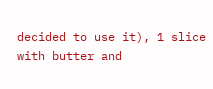decided to use it), 1 slice with butter and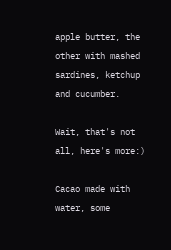apple butter, the other with mashed sardines, ketchup and cucumber.

Wait, that's not all, here's more:)

Cacao made with water, some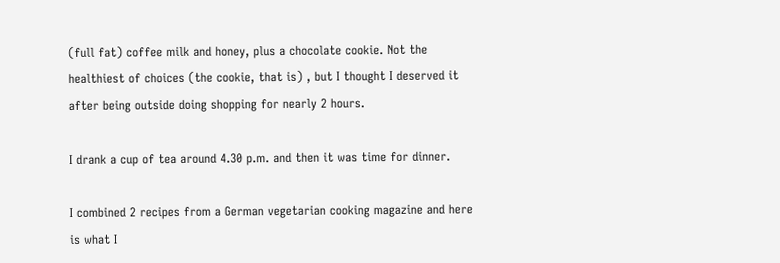(full fat) coffee milk and honey, plus a chocolate cookie. Not the healthiest of choices (the cookie, that is) , but I thought I deserved it after being outside doing shopping for nearly 2 hours.

I drank a cup of tea around 4.30 p.m. and then it was time for dinner.

I combined 2 recipes from a German vegetarian cooking magazine and here is what I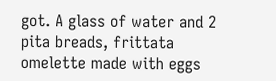got. A glass of water and 2 pita breads, frittata omelette made with eggs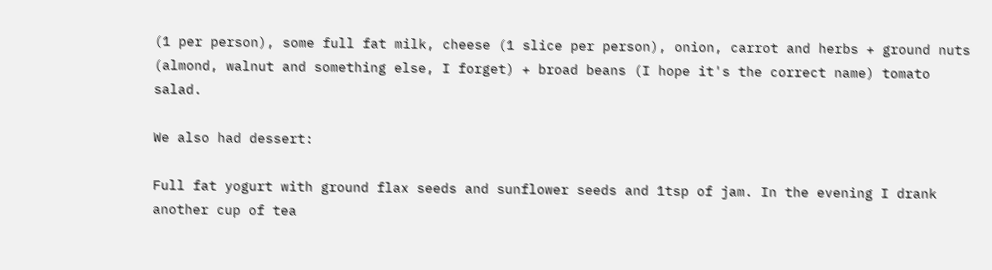(1 per person), some full fat milk, cheese (1 slice per person), onion, carrot and herbs + ground nuts (almond, walnut and something else, I forget) + broad beans (I hope it's the correct name) tomato salad.

We also had dessert:

Full fat yogurt with ground flax seeds and sunflower seeds and 1tsp of jam. In the evening I drank another cup of tea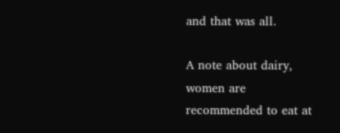and that was all.

A note about dairy, women are recommended to eat at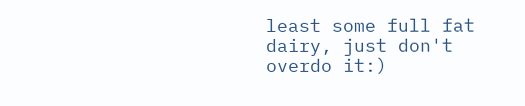least some full fat dairy, just don't overdo it:)